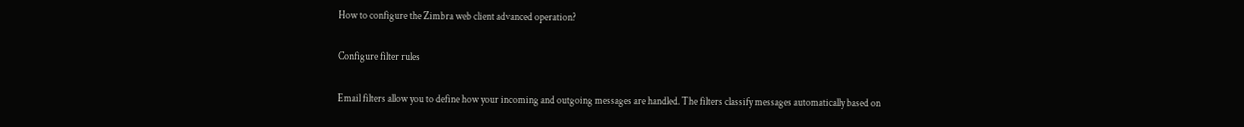How to configure the Zimbra web client advanced operation?

Configure filter rules

Email filters allow you to define how your incoming and outgoing messages are handled. The filters classify messages automatically based on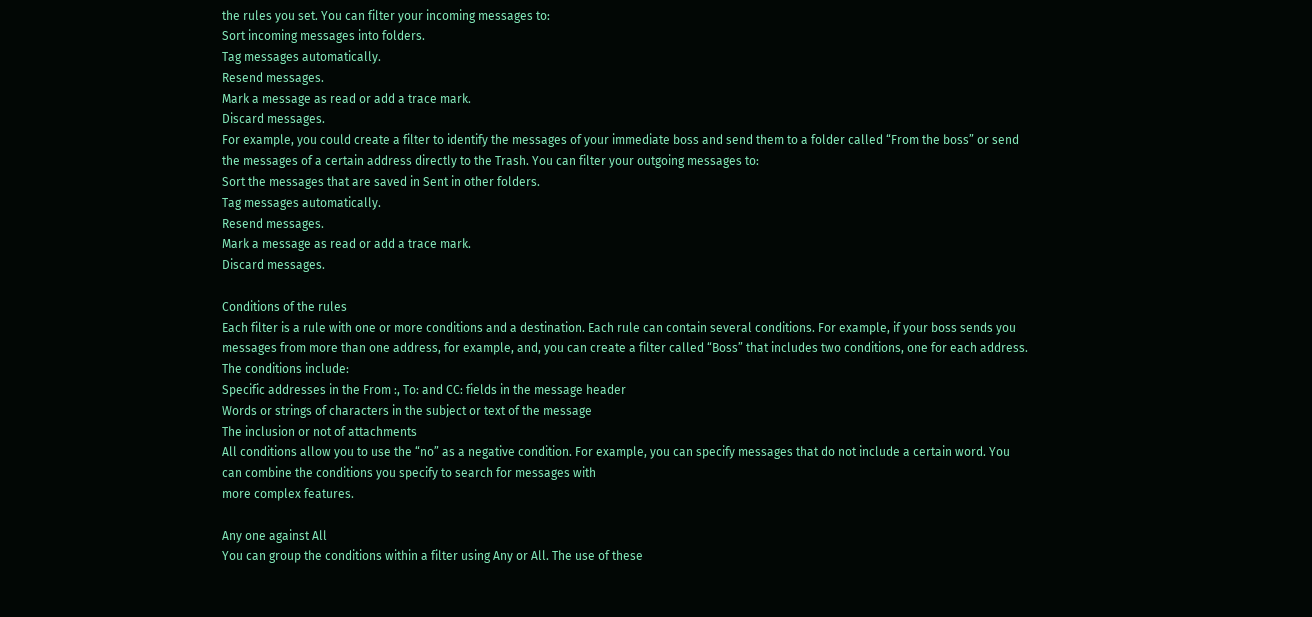the rules you set. You can filter your incoming messages to:
Sort incoming messages into folders.
Tag messages automatically.
Resend messages.
Mark a message as read or add a trace mark.
Discard messages.
For example, you could create a filter to identify the messages of your immediate boss and send them to a folder called “From the boss” or send the messages of a certain address directly to the Trash. You can filter your outgoing messages to:
Sort the messages that are saved in Sent in other folders.
Tag messages automatically.
Resend messages.
Mark a message as read or add a trace mark.
Discard messages.

Conditions of the rules
Each filter is a rule with one or more conditions and a destination. Each rule can contain several conditions. For example, if your boss sends you messages from more than one address, for example, and, you can create a filter called “Boss” that includes two conditions, one for each address.
The conditions include:
Specific addresses in the From :, To: and CC: fields in the message header
Words or strings of characters in the subject or text of the message
The inclusion or not of attachments
All conditions allow you to use the “no” as a negative condition. For example, you can specify messages that do not include a certain word. You can combine the conditions you specify to search for messages with
more complex features.

Any one against All
You can group the conditions within a filter using Any or All. The use of these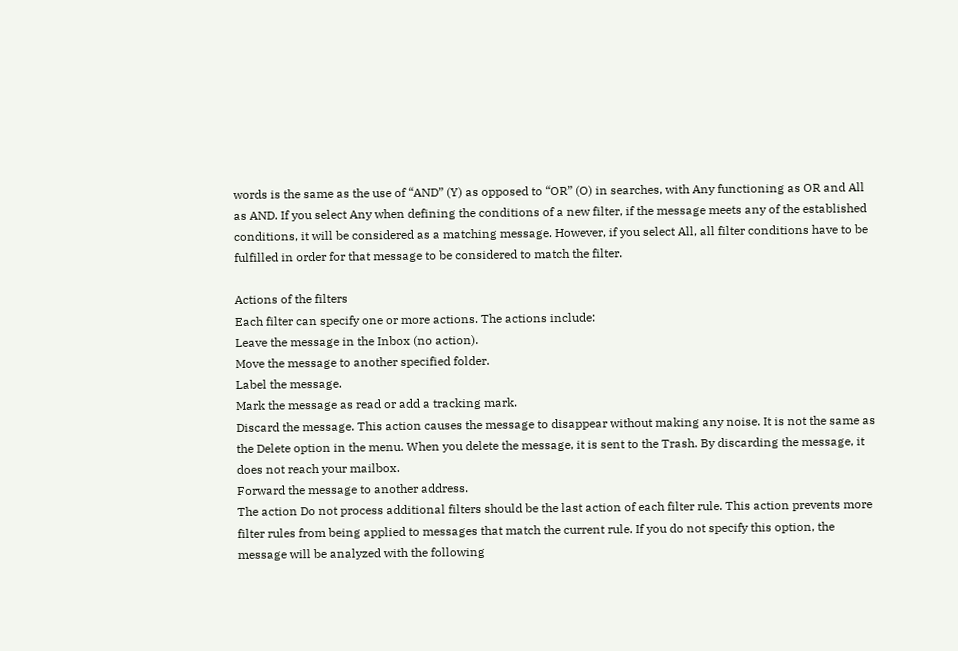words is the same as the use of “AND” (Y) as opposed to “OR” (O) in searches, with Any functioning as OR and All as AND. If you select Any when defining the conditions of a new filter, if the message meets any of the established conditions, it will be considered as a matching message. However, if you select All, all filter conditions have to be fulfilled in order for that message to be considered to match the filter.

Actions of the filters
Each filter can specify one or more actions. The actions include:
Leave the message in the Inbox (no action).
Move the message to another specified folder.
Label the message.
Mark the message as read or add a tracking mark.
Discard the message. This action causes the message to disappear without making any noise. It is not the same as the Delete option in the menu. When you delete the message, it is sent to the Trash. By discarding the message, it does not reach your mailbox.
Forward the message to another address.
The action Do not process additional filters should be the last action of each filter rule. This action prevents more filter rules from being applied to messages that match the current rule. If you do not specify this option, the message will be analyzed with the following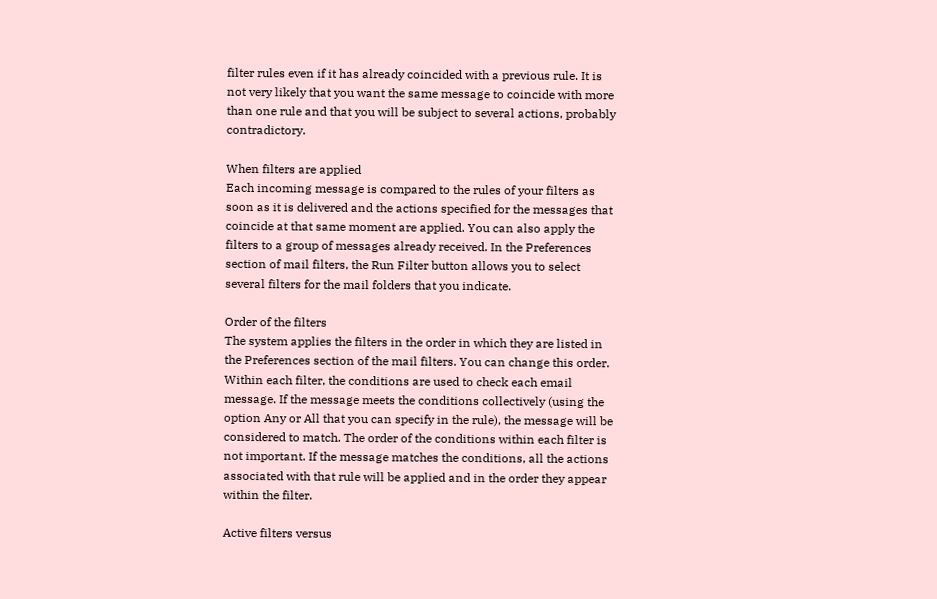filter rules even if it has already coincided with a previous rule. It is not very likely that you want the same message to coincide with more than one rule and that you will be subject to several actions, probably contradictory.

When filters are applied
Each incoming message is compared to the rules of your filters as soon as it is delivered and the actions specified for the messages that coincide at that same moment are applied. You can also apply the filters to a group of messages already received. In the Preferences section of mail filters, the Run Filter button allows you to select several filters for the mail folders that you indicate.

Order of the filters
The system applies the filters in the order in which they are listed in the Preferences section of the mail filters. You can change this order. Within each filter, the conditions are used to check each email message. If the message meets the conditions collectively (using the option Any or All that you can specify in the rule), the message will be considered to match. The order of the conditions within each filter is not important. If the message matches the conditions, all the actions associated with that rule will be applied and in the order they appear within the filter.

Active filters versus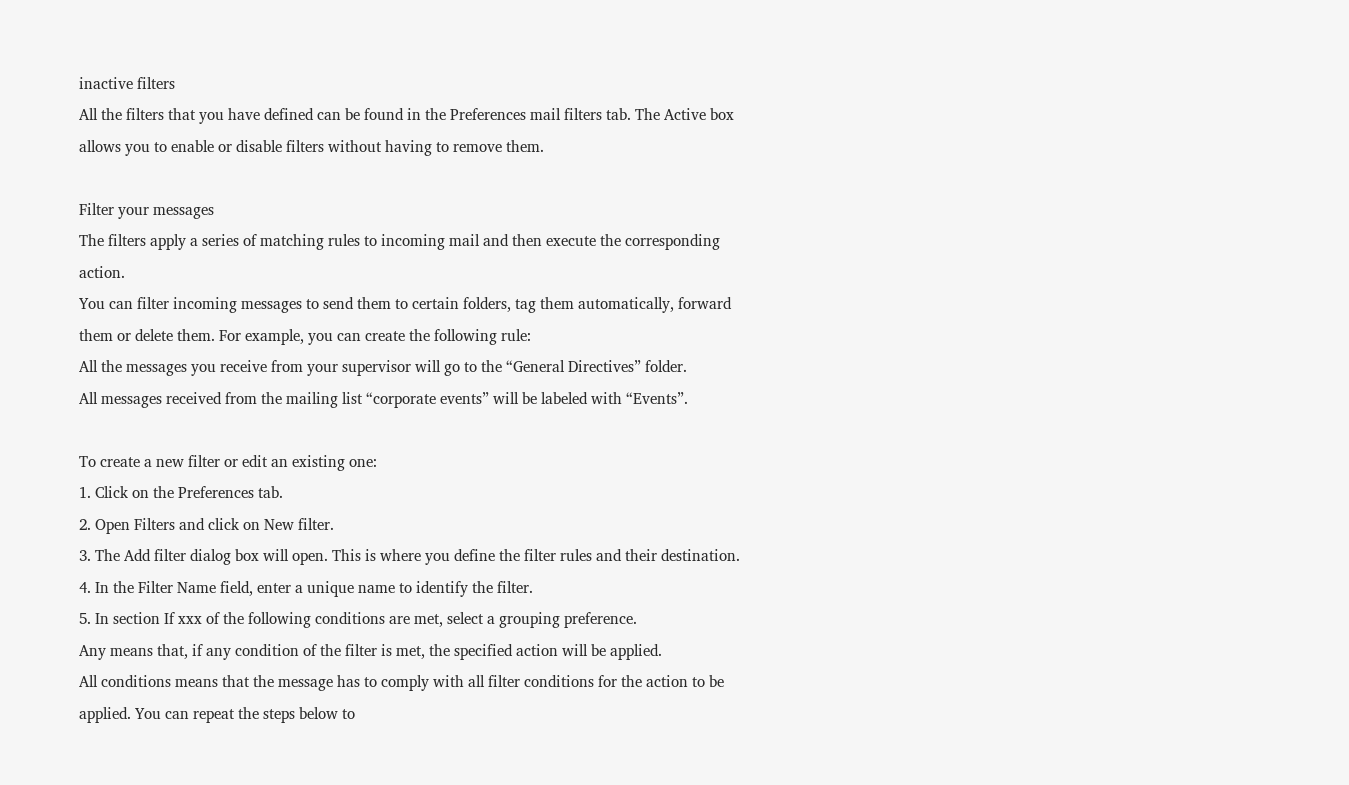inactive filters
All the filters that you have defined can be found in the Preferences mail filters tab. The Active box allows you to enable or disable filters without having to remove them.

Filter your messages
The filters apply a series of matching rules to incoming mail and then execute the corresponding action.
You can filter incoming messages to send them to certain folders, tag them automatically, forward them or delete them. For example, you can create the following rule:
All the messages you receive from your supervisor will go to the “General Directives” folder.
All messages received from the mailing list “corporate events” will be labeled with “Events”.

To create a new filter or edit an existing one:
1. Click on the Preferences tab.
2. Open Filters and click on New filter.
3. The Add filter dialog box will open. This is where you define the filter rules and their destination.
4. In the Filter Name field, enter a unique name to identify the filter.
5. In section If xxx of the following conditions are met, select a grouping preference.
Any means that, if any condition of the filter is met, the specified action will be applied.
All conditions means that the message has to comply with all filter conditions for the action to be applied. You can repeat the steps below to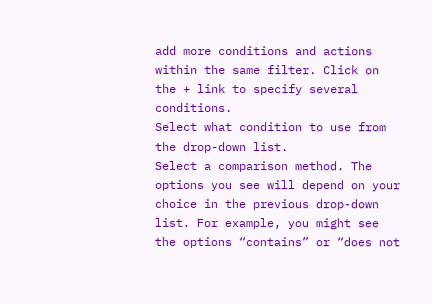add more conditions and actions within the same filter. Click on the + link to specify several conditions.
Select what condition to use from the drop-down list.
Select a comparison method. The options you see will depend on your choice in the previous drop-down list. For example, you might see the options “contains” or “does not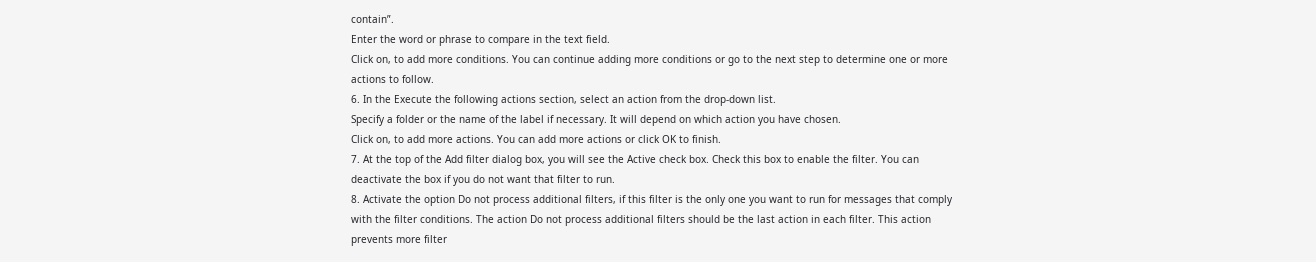contain”.
Enter the word or phrase to compare in the text field.
Click on, to add more conditions. You can continue adding more conditions or go to the next step to determine one or more actions to follow.
6. In the Execute the following actions section, select an action from the drop-down list.
Specify a folder or the name of the label if necessary. It will depend on which action you have chosen.
Click on, to add more actions. You can add more actions or click OK to finish.
7. At the top of the Add filter dialog box, you will see the Active check box. Check this box to enable the filter. You can deactivate the box if you do not want that filter to run.
8. Activate the option Do not process additional filters, if this filter is the only one you want to run for messages that comply with the filter conditions. The action Do not process additional filters should be the last action in each filter. This action prevents more filter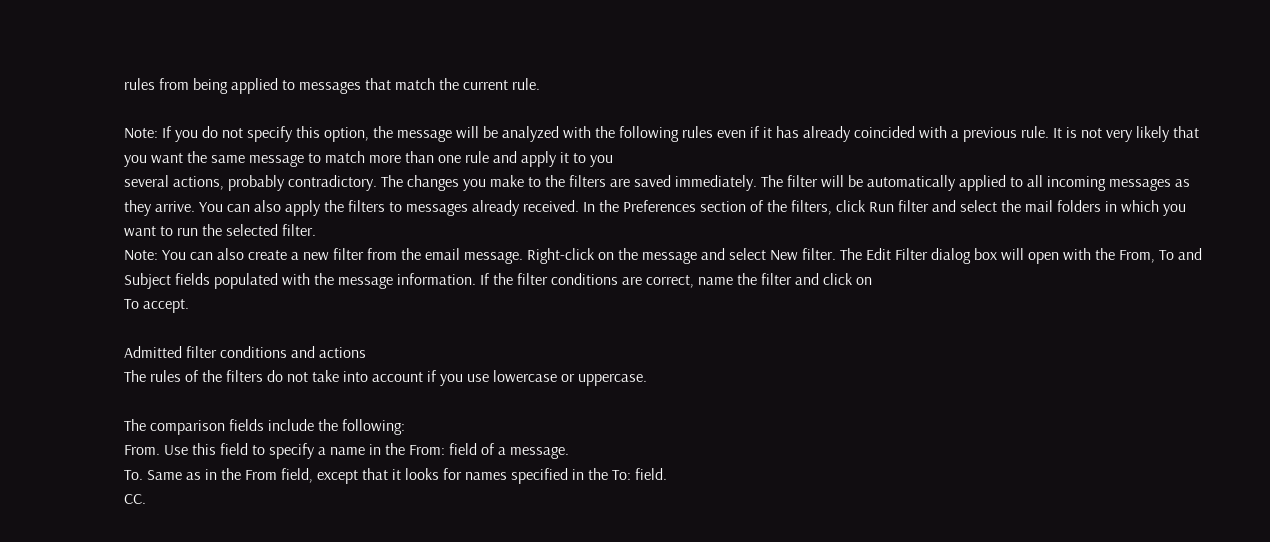rules from being applied to messages that match the current rule.

Note: If you do not specify this option, the message will be analyzed with the following rules even if it has already coincided with a previous rule. It is not very likely that you want the same message to match more than one rule and apply it to you
several actions, probably contradictory. The changes you make to the filters are saved immediately. The filter will be automatically applied to all incoming messages as they arrive. You can also apply the filters to messages already received. In the Preferences section of the filters, click Run filter and select the mail folders in which you want to run the selected filter.
Note: You can also create a new filter from the email message. Right-click on the message and select New filter. The Edit Filter dialog box will open with the From, To and Subject fields populated with the message information. If the filter conditions are correct, name the filter and click on
To accept.

Admitted filter conditions and actions
The rules of the filters do not take into account if you use lowercase or uppercase.

The comparison fields include the following:
From. Use this field to specify a name in the From: field of a message.
To. Same as in the From field, except that it looks for names specified in the To: field.
CC.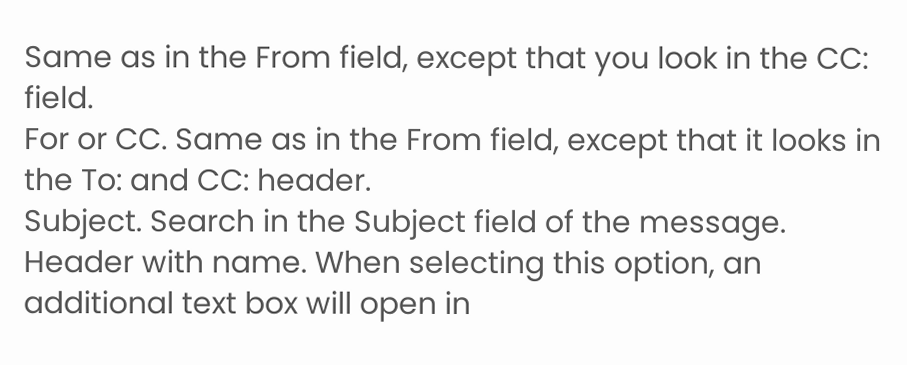Same as in the From field, except that you look in the CC: field.
For or CC. Same as in the From field, except that it looks in the To: and CC: header.
Subject. Search in the Subject field of the message.
Header with name. When selecting this option, an additional text box will open in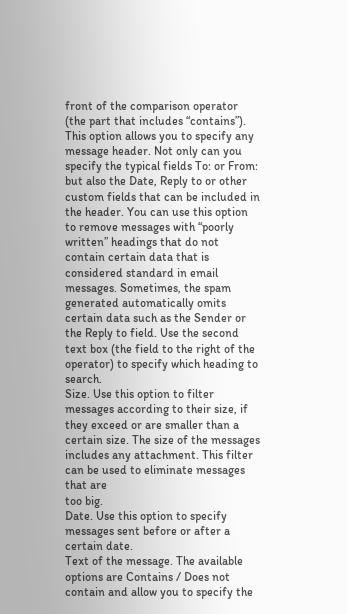front of the comparison operator (the part that includes “contains”). This option allows you to specify any message header. Not only can you specify the typical fields To: or From: but also the Date, Reply to or other custom fields that can be included in the header. You can use this option to remove messages with “poorly written” headings that do not contain certain data that is considered standard in email messages. Sometimes, the spam generated automatically omits certain data such as the Sender or the Reply to field. Use the second text box (the field to the right of the operator) to specify which heading to search.
Size. Use this option to filter messages according to their size, if they exceed or are smaller than a certain size. The size of the messages includes any attachment. This filter can be used to eliminate messages that are
too big.
Date. Use this option to specify messages sent before or after a certain date.
Text of the message. The available options are Contains / Does not contain and allow you to specify the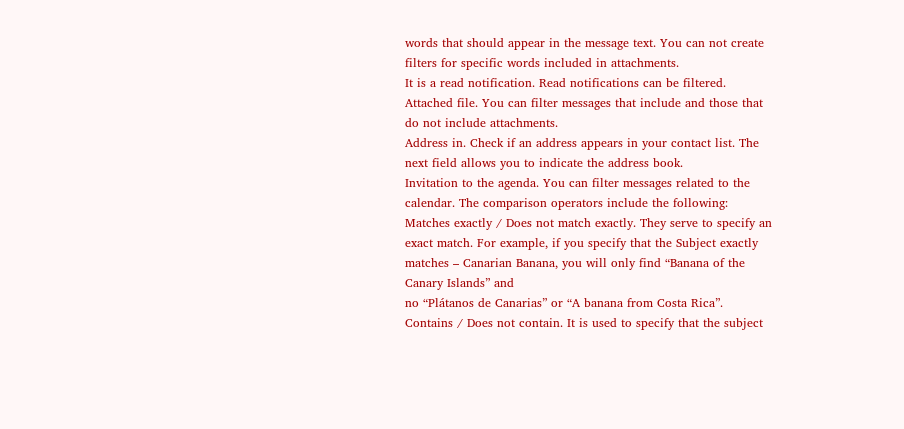words that should appear in the message text. You can not create filters for specific words included in attachments.
It is a read notification. Read notifications can be filtered.
Attached file. You can filter messages that include and those that do not include attachments.
Address in. Check if an address appears in your contact list. The next field allows you to indicate the address book.
Invitation to the agenda. You can filter messages related to the calendar. The comparison operators include the following:
Matches exactly / Does not match exactly. They serve to specify an exact match. For example, if you specify that the Subject exactly matches – Canarian Banana, you will only find “Banana of the Canary Islands” and
no “Plátanos de Canarias” or “A banana from Costa Rica”.
Contains / Does not contain. It is used to specify that the subject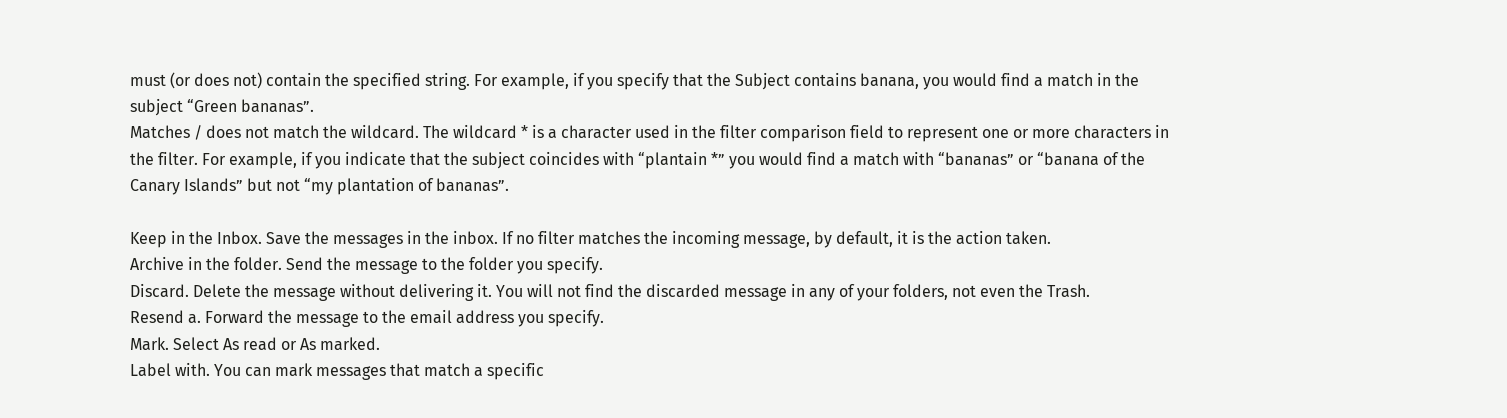must (or does not) contain the specified string. For example, if you specify that the Subject contains banana, you would find a match in the subject “Green bananas”.
Matches / does not match the wildcard. The wildcard * is a character used in the filter comparison field to represent one or more characters in the filter. For example, if you indicate that the subject coincides with “plantain *” you would find a match with “bananas” or “banana of the Canary Islands” but not “my plantation of bananas”.

Keep in the Inbox. Save the messages in the inbox. If no filter matches the incoming message, by default, it is the action taken.
Archive in the folder. Send the message to the folder you specify.
Discard. Delete the message without delivering it. You will not find the discarded message in any of your folders, not even the Trash.
Resend a. Forward the message to the email address you specify.
Mark. Select As read or As marked.
Label with. You can mark messages that match a specific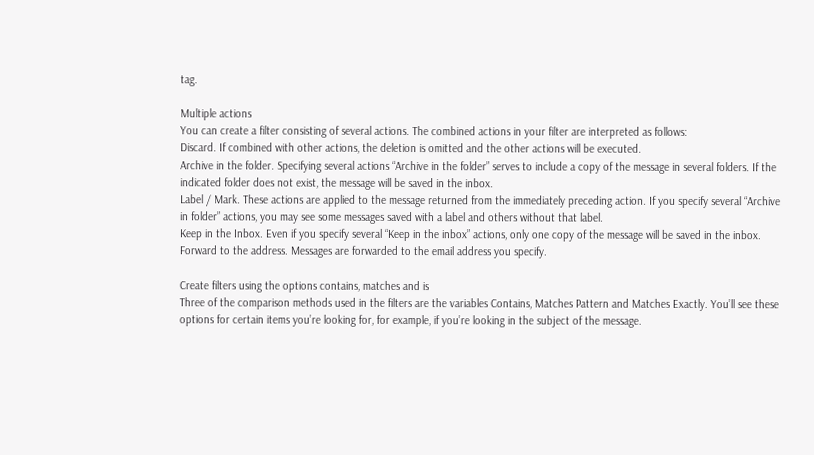tag.

Multiple actions
You can create a filter consisting of several actions. The combined actions in your filter are interpreted as follows:
Discard. If combined with other actions, the deletion is omitted and the other actions will be executed.
Archive in the folder. Specifying several actions “Archive in the folder” serves to include a copy of the message in several folders. If the indicated folder does not exist, the message will be saved in the inbox.
Label / Mark. These actions are applied to the message returned from the immediately preceding action. If you specify several “Archive in folder” actions, you may see some messages saved with a label and others without that label.
Keep in the Inbox. Even if you specify several “Keep in the inbox” actions, only one copy of the message will be saved in the inbox.
Forward to the address. Messages are forwarded to the email address you specify.

Create filters using the options contains, matches and is
Three of the comparison methods used in the filters are the variables Contains, Matches Pattern and Matches Exactly. You’ll see these options for certain items you’re looking for, for example, if you’re looking in the subject of the message.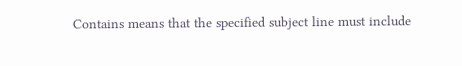Contains means that the specified subject line must include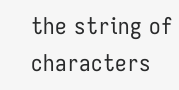the string of characters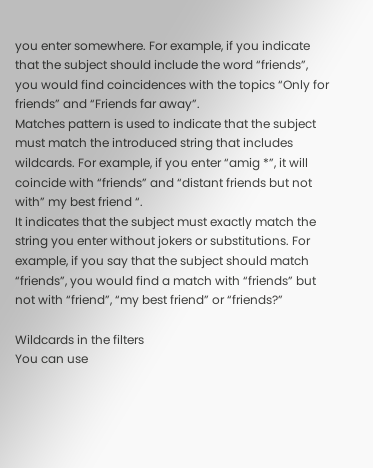you enter somewhere. For example, if you indicate that the subject should include the word “friends”, you would find coincidences with the topics “Only for friends” and “Friends far away”.
Matches pattern is used to indicate that the subject must match the introduced string that includes wildcards. For example, if you enter “amig *”, it will coincide with “friends” and “distant friends but not with” my best friend “.
It indicates that the subject must exactly match the string you enter without jokers or substitutions. For example, if you say that the subject should match “friends”, you would find a match with “friends” but not with “friend”, “my best friend” or “friends?”

Wildcards in the filters
You can use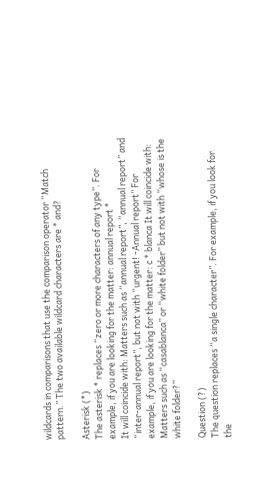wildcards in comparisons that use the comparison operator “Match pattern.” The two available wildcard characters are * and?

Asterisk (*)
The asterisk * replaces “zero or more characters of any type”. For example, if you are looking for the matter: annual report *
It will coincide with: Matters such as “annual report”, “annual report” and “inter-annual report”, but not with “urgent! -Annual report” For example, if you are looking for the matter: c * blanca It will coincide with: Matters such as “casablanca” or “white folder” but not with “whose is the white folder?”

Question (?)
The question replaces “a single character”. For example, if you look for the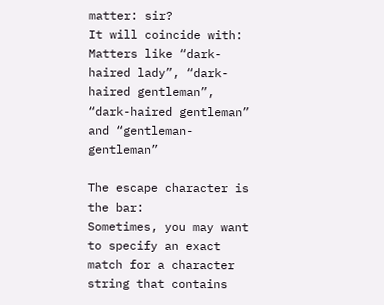matter: sir?
It will coincide with: Matters like “dark-haired lady”, “dark-haired gentleman”, “dark-haired gentleman” and “gentleman-gentleman”

The escape character is the bar:
Sometimes, you may want to specify an exact match for a character string that contains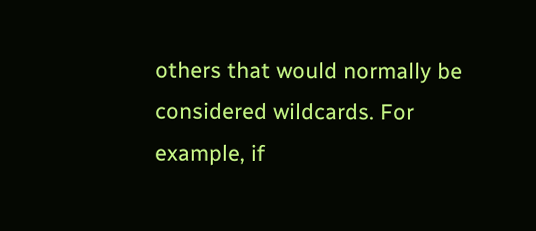others that would normally be considered wildcards. For example, if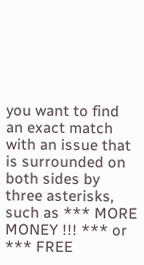you want to find an exact match with an issue that is surrounded on both sides by three asterisks, such as *** MORE MONEY !!! *** or *** FREE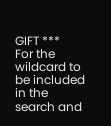GIFT ***
For the wildcard to be included in the search and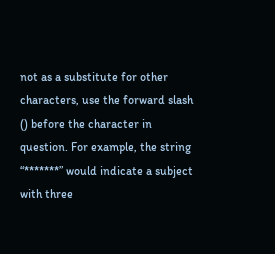not as a substitute for other characters, use the forward slash () before the character in question. For example, the string “*******” would indicate a subject with three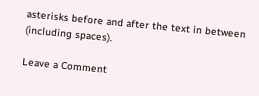asterisks before and after the text in between (including spaces).

Leave a Comment